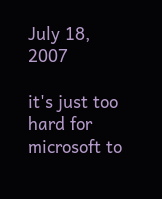July 18, 2007

it's just too hard for microsoft to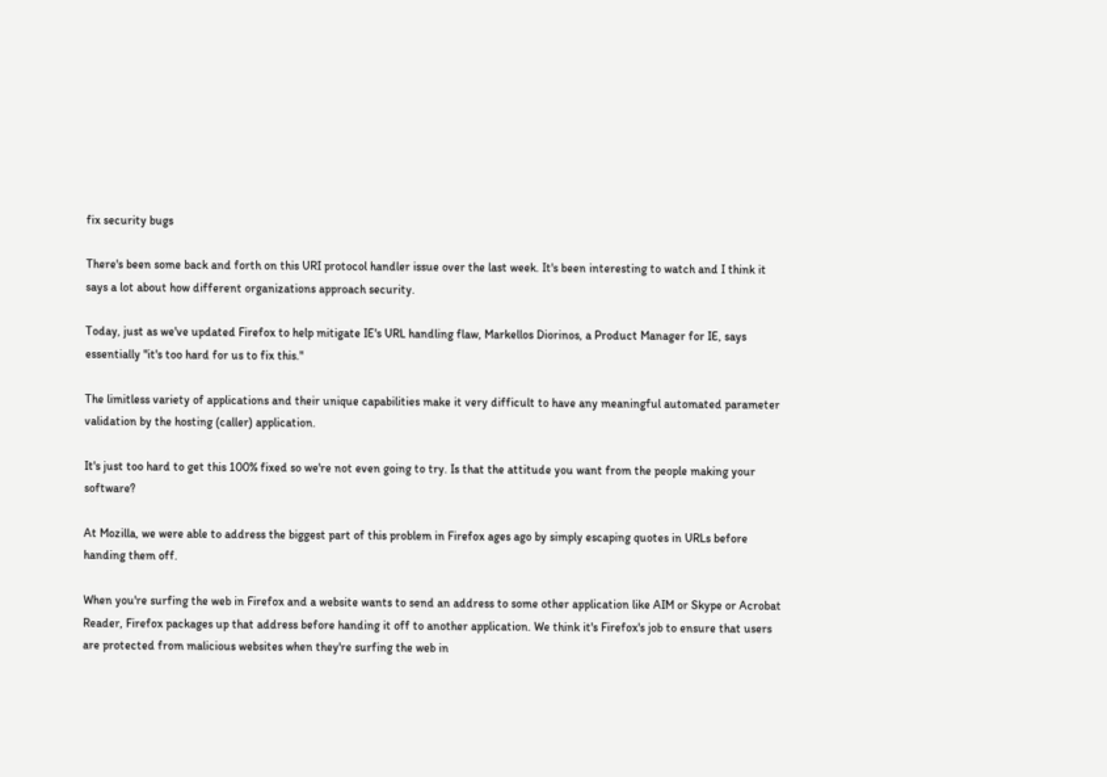fix security bugs

There's been some back and forth on this URI protocol handler issue over the last week. It's been interesting to watch and I think it says a lot about how different organizations approach security.

Today, just as we've updated Firefox to help mitigate IE's URL handling flaw, Markellos Diorinos, a Product Manager for IE, says essentially "it's too hard for us to fix this."

The limitless variety of applications and their unique capabilities make it very difficult to have any meaningful automated parameter validation by the hosting (caller) application.

It's just too hard to get this 100% fixed so we're not even going to try. Is that the attitude you want from the people making your software?

At Mozilla, we were able to address the biggest part of this problem in Firefox ages ago by simply escaping quotes in URLs before handing them off.

When you're surfing the web in Firefox and a website wants to send an address to some other application like AIM or Skype or Acrobat Reader, Firefox packages up that address before handing it off to another application. We think it's Firefox's job to ensure that users are protected from malicious websites when they're surfing the web in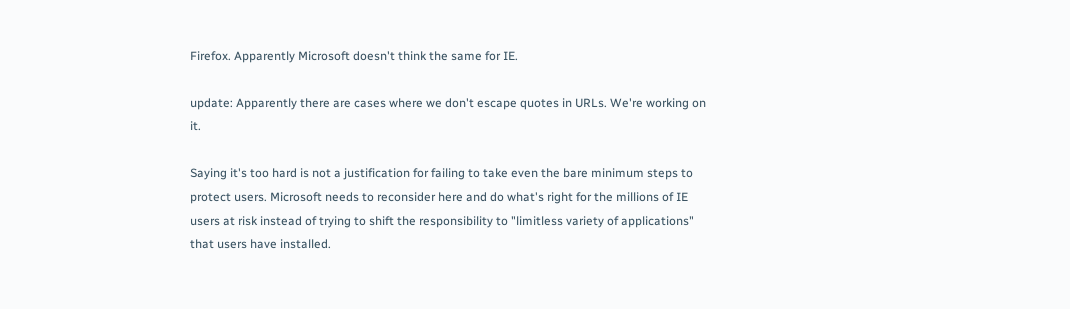Firefox. Apparently Microsoft doesn't think the same for IE.

update: Apparently there are cases where we don't escape quotes in URLs. We're working on it.

Saying it's too hard is not a justification for failing to take even the bare minimum steps to protect users. Microsoft needs to reconsider here and do what's right for the millions of IE users at risk instead of trying to shift the responsibility to "limitless variety of applications" that users have installed.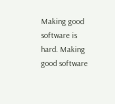Making good software is hard. Making good software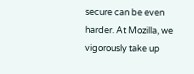secure can be even harder. At Mozilla, we vigorously take up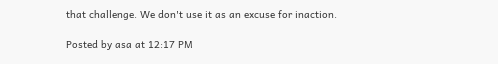that challenge. We don't use it as an excuse for inaction.

Posted by asa at 12:17 PM